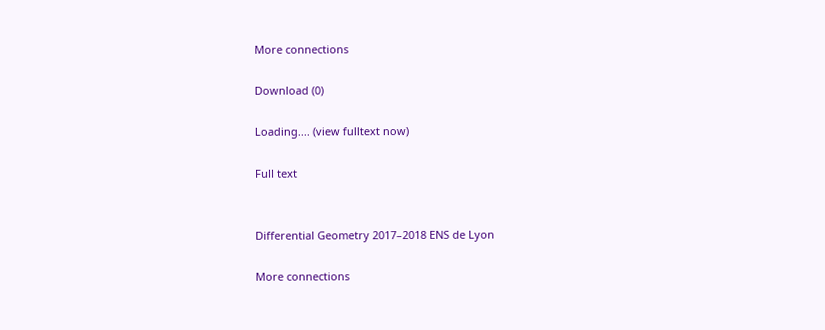More connections

Download (0)

Loading.... (view fulltext now)

Full text


Differential Geometry 2017–2018 ENS de Lyon

More connections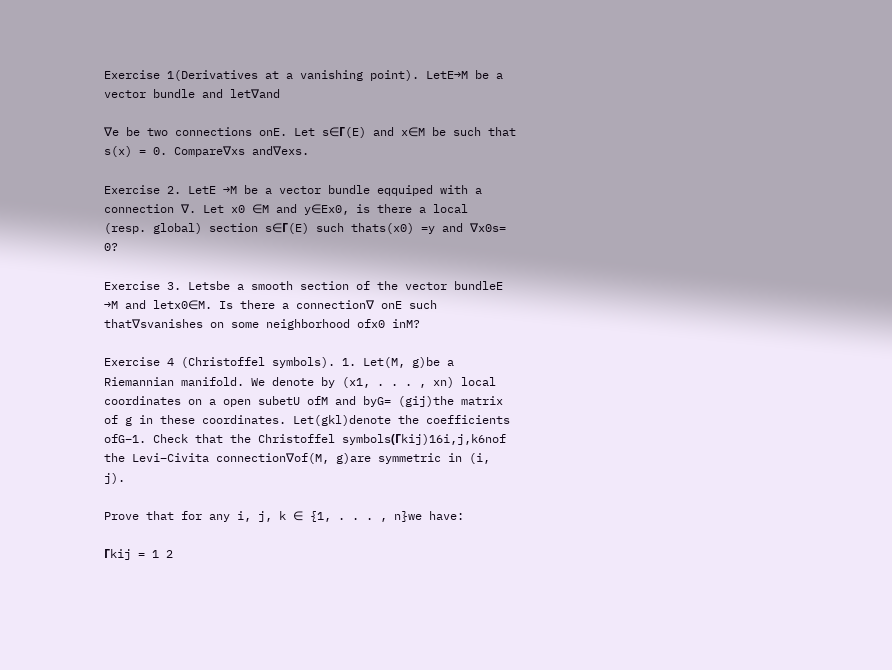Exercise 1(Derivatives at a vanishing point). LetE→M be a vector bundle and let∇and

∇e be two connections onE. Let s∈Γ(E) and x∈M be such that s(x) = 0. Compare∇xs and∇exs.

Exercise 2. LetE →M be a vector bundle eqquiped with a connection ∇. Let x0 ∈M and y∈Ex0, is there a local (resp. global) section s∈Γ(E) such thats(x0) =y and ∇x0s= 0?

Exercise 3. Letsbe a smooth section of the vector bundleE →M and letx0∈M. Is there a connection∇ onE such that∇svanishes on some neighborhood ofx0 inM?

Exercise 4 (Christoffel symbols). 1. Let(M, g)be a Riemannian manifold. We denote by (x1, . . . , xn) local coordinates on a open subetU ofM and byG= (gij)the matrix of g in these coordinates. Let(gkl)denote the coefficients ofG−1. Check that the Christoffel symbols(Γkij)16i,j,k6nof the Levi–Civita connection∇of(M, g)are symmetric in (i, j).

Prove that for any i, j, k ∈ {1, . . . , n}we have:

Γkij = 1 2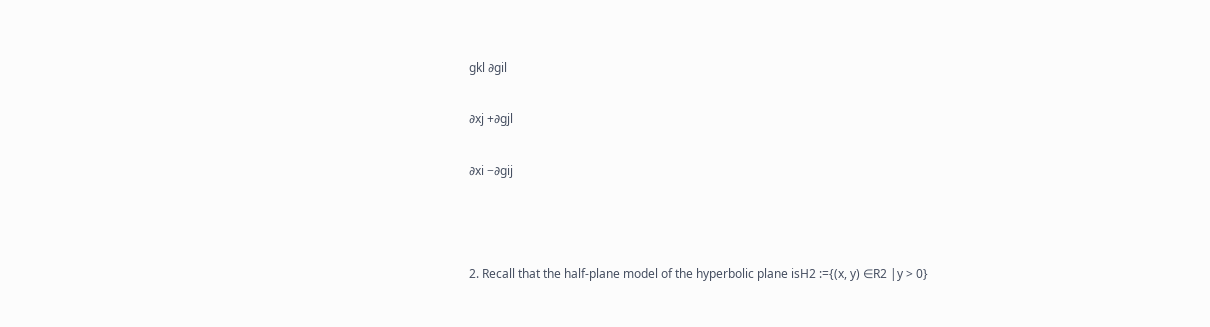gkl ∂gil

∂xj +∂gjl

∂xi −∂gij



2. Recall that the half-plane model of the hyperbolic plane isH2 :={(x, y) ∈R2 |y > 0}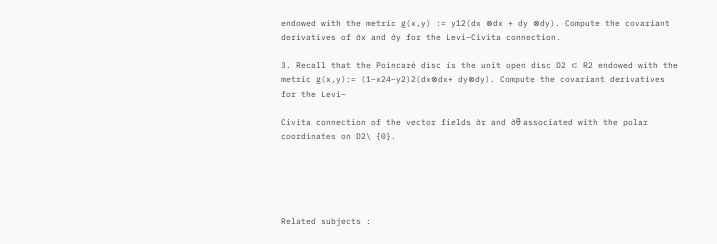endowed with the metric g(x,y) := y12(dx ⊗dx + dy ⊗dy). Compute the covariant derivatives of ∂x and ∂y for the Levi–Civita connection.

3. Recall that the Poincaré disc is the unit open disc D2 ⊂ R2 endowed with the metric g(x,y):= (1−x24−y2)2(dx⊗dx+ dy⊗dy). Compute the covariant derivatives for the Levi–

Civita connection of the vector fields ∂r and ∂θ associated with the polar coordinates on D2\ {0}.





Related subjects :